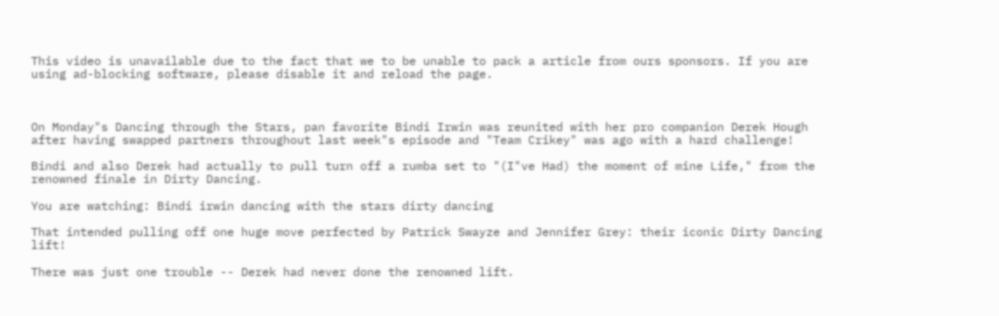This video is unavailable due to the fact that we to be unable to pack a article from ours sponsors. If you are using ad-blocking software, please disable it and reload the page.



On Monday"s Dancing through the Stars, pan favorite Bindi Irwin was reunited with her pro companion Derek Hough after having swapped partners throughout last week"s episode and "Team Crikey" was ago with a hard challenge!

Bindi and also Derek had actually to pull turn off a rumba set to "(I"ve Had) the moment of mine Life," from the renowned finale in Dirty Dancing.

You are watching: Bindi irwin dancing with the stars dirty dancing

That intended pulling off one huge move perfected by Patrick Swayze and Jennifer Grey: their iconic Dirty Dancing lift!

There was just one trouble -- Derek had never done the renowned lift.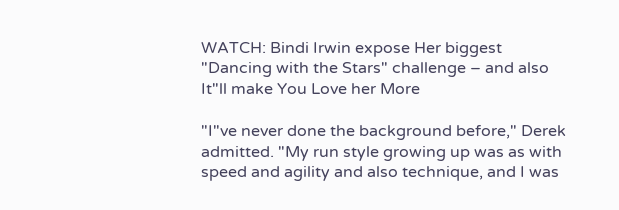WATCH: Bindi Irwin expose Her biggest "Dancing with the Stars" challenge – and also It"ll make You Love her More

"I"ve never done the background before," Derek admitted. "My run style growing up was as with speed and agility and also technique, and I was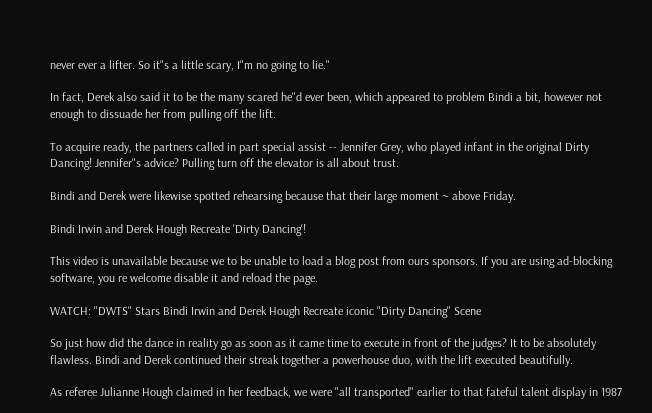never ever a lifter. So it"s a little scary, I"m no going to lie."

In fact, Derek also said it to be the many scared he"d ever been, which appeared to problem Bindi a bit, however not enough to dissuade her from pulling off the lift.

To acquire ready, the partners called in part special assist -- Jennifer Grey, who played infant in the original Dirty Dancing! Jennifer"s advice? Pulling turn off the elevator is all about trust.

Bindi and Derek were likewise spotted rehearsing because that their large moment ~ above Friday.

Bindi Irwin and Derek Hough Recreate 'Dirty Dancing'!

This video is unavailable because we to be unable to load a blog post from ours sponsors. If you are using ad-blocking software, you re welcome disable it and reload the page.

WATCH: "DWTS" Stars Bindi Irwin and Derek Hough Recreate iconic "Dirty Dancing" Scene

So just how did the dance in reality go as soon as it came time to execute in front of the judges? It to be absolutely flawless. Bindi and Derek continued their streak together a powerhouse duo, with the lift executed beautifully.

As referee Julianne Hough claimed in her feedback, we were "all transported" earlier to that fateful talent display in 1987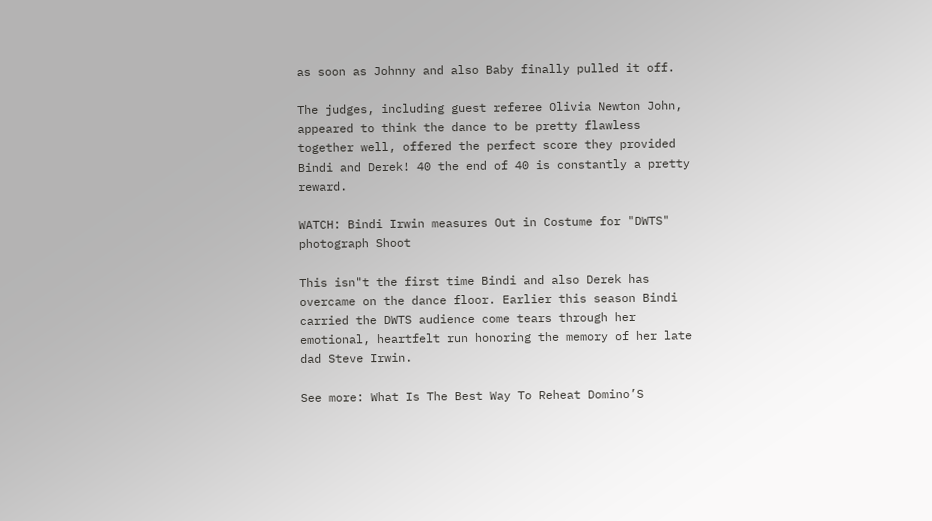as soon as Johnny and also Baby finally pulled it off.

The judges, including guest referee Olivia Newton John, appeared to think the dance to be pretty flawless together well, offered the perfect score they provided Bindi and Derek! 40 the end of 40 is constantly a pretty reward.

WATCH: Bindi Irwin measures Out in Costume for "DWTS" photograph Shoot

This isn"t the first time Bindi and also Derek has overcame on the dance floor. Earlier this season Bindi carried the DWTS audience come tears through her emotional, heartfelt run honoring the memory of her late dad Steve Irwin.

See more: What Is The Best Way To Reheat Domino’S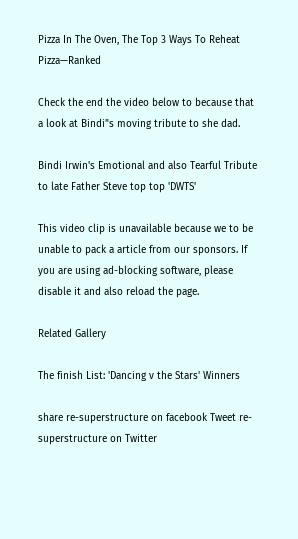Pizza In The Oven, The Top 3 Ways To Reheat Pizza—Ranked

Check the end the video below to because that a look at Bindi"s moving tribute to she dad.

Bindi Irwin's Emotional and also Tearful Tribute to late Father Steve top top 'DWTS'

This video clip is unavailable because we to be unable to pack a article from our sponsors. If you are using ad-blocking software, please disable it and also reload the page.

Related Gallery

The finish List: 'Dancing v the Stars' Winners

share re-superstructure on facebook Tweet re-superstructure on Twitter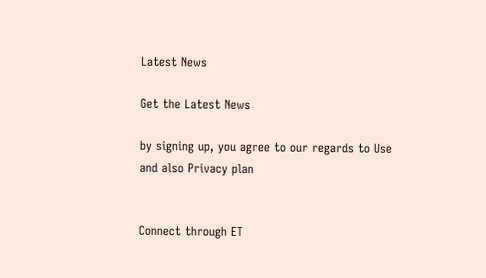Latest News

Get the Latest News

by signing up, you agree to our regards to Use and also Privacy plan


Connect through ET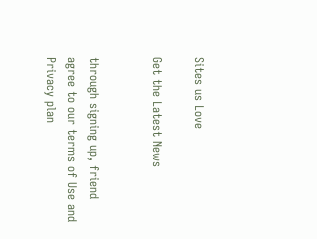Sites us Love

Get the Latest News


through signing up, friend agree to our terms of Use and Privacy plan